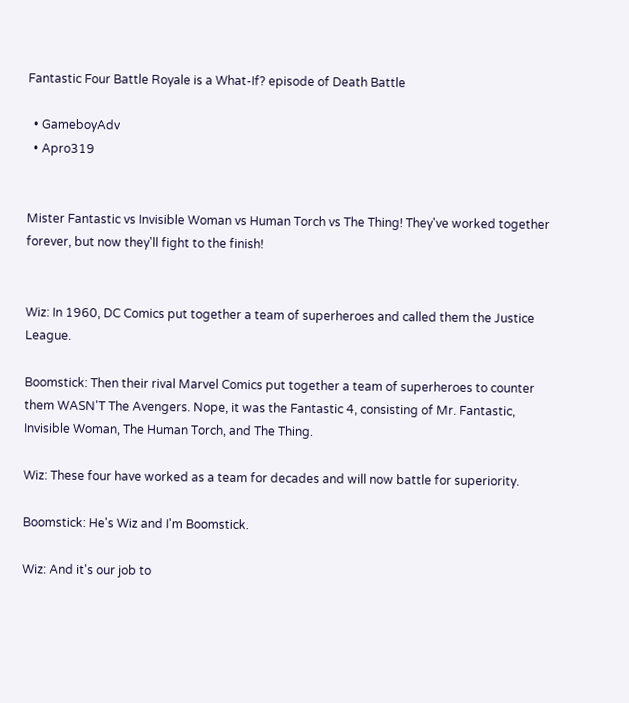Fantastic Four Battle Royale is a What-If? episode of Death Battle

  • GameboyAdv
  • Apro319


Mister Fantastic vs Invisible Woman vs Human Torch vs The Thing! They've worked together forever, but now they'll fight to the finish!


Wiz: In 1960, DC Comics put together a team of superheroes and called them the Justice League.

Boomstick: Then their rival Marvel Comics put together a team of superheroes to counter them WASN'T The Avengers. Nope, it was the Fantastic 4, consisting of Mr. Fantastic, Invisible Woman, The Human Torch, and The Thing.

Wiz: These four have worked as a team for decades and will now battle for superiority.

Boomstick: He's Wiz and I'm Boomstick.

Wiz: And it's our job to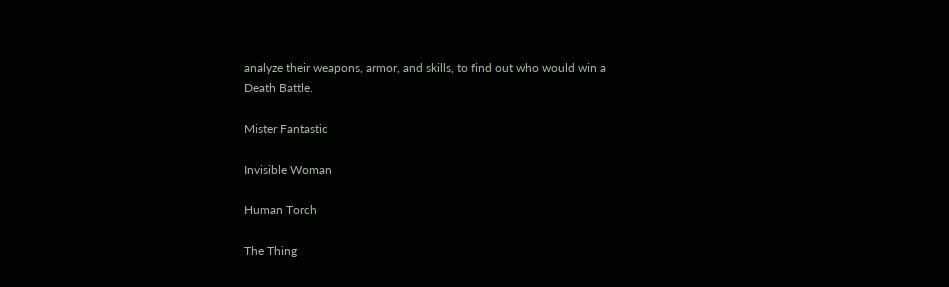analyze their weapons, armor, and skills, to find out who would win a Death Battle.

Mister Fantastic

Invisible Woman

Human Torch

The Thing